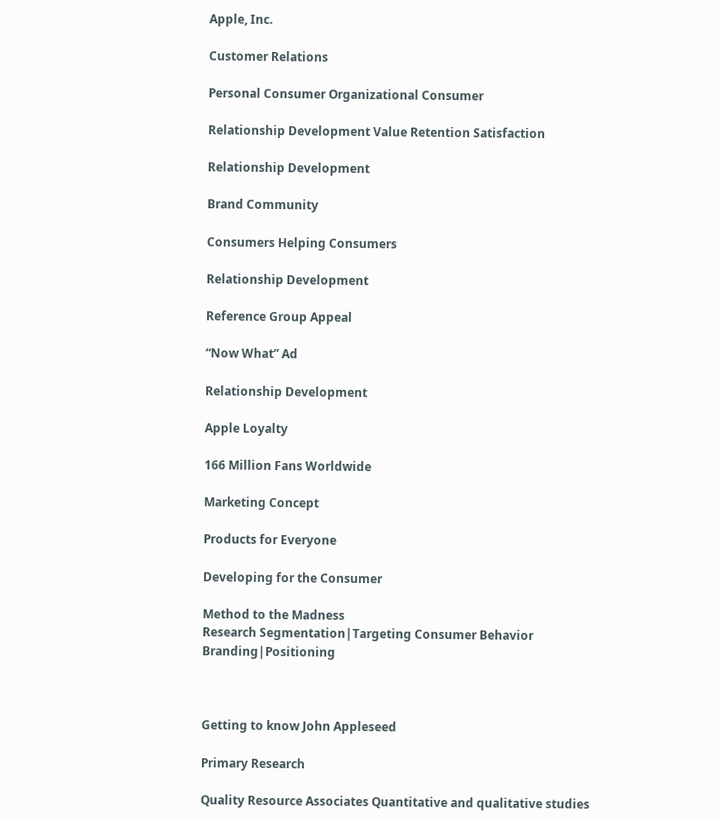Apple, Inc.

Customer Relations

Personal Consumer Organizational Consumer

Relationship Development Value Retention Satisfaction

Relationship Development

Brand Community

Consumers Helping Consumers

Relationship Development

Reference Group Appeal

“Now What” Ad

Relationship Development

Apple Loyalty

166 Million Fans Worldwide

Marketing Concept

Products for Everyone

Developing for the Consumer

Method to the Madness
Research Segmentation|Targeting Consumer Behavior Branding|Positioning



Getting to know John Appleseed

Primary Research

Quality Resource Associates Quantitative and qualitative studies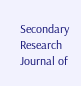Secondary Research
Journal of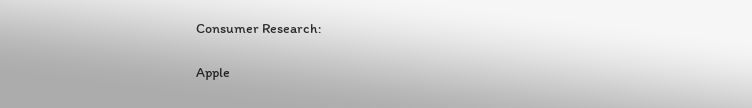Consumer Research:

Apple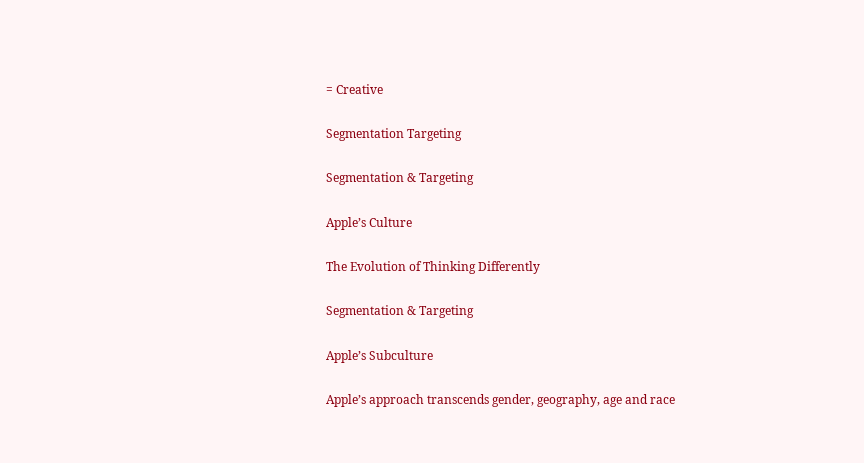= Creative

Segmentation Targeting

Segmentation & Targeting

Apple’s Culture

The Evolution of Thinking Differently

Segmentation & Targeting

Apple’s Subculture

Apple’s approach transcends gender, geography, age and race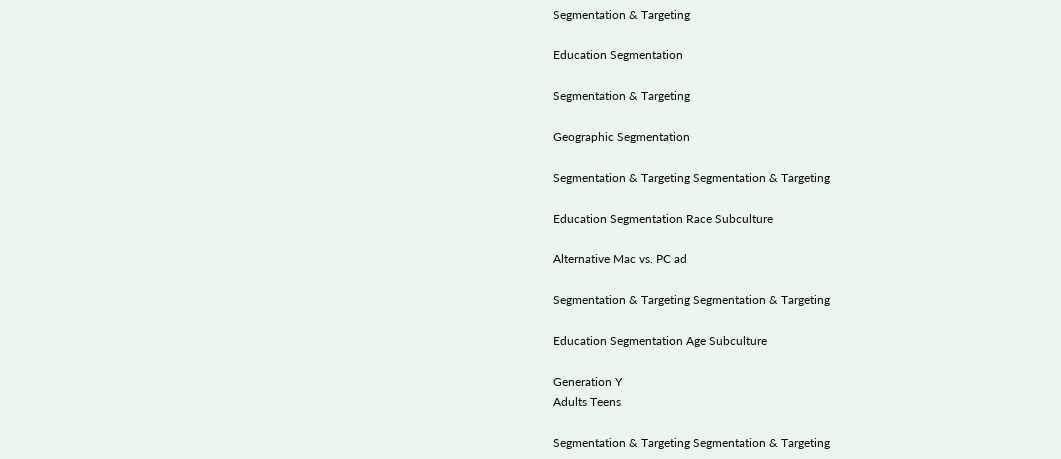Segmentation & Targeting

Education Segmentation

Segmentation & Targeting

Geographic Segmentation

Segmentation & Targeting Segmentation & Targeting

Education Segmentation Race Subculture

Alternative Mac vs. PC ad

Segmentation & Targeting Segmentation & Targeting

Education Segmentation Age Subculture

Generation Y
Adults Teens

Segmentation & Targeting Segmentation & Targeting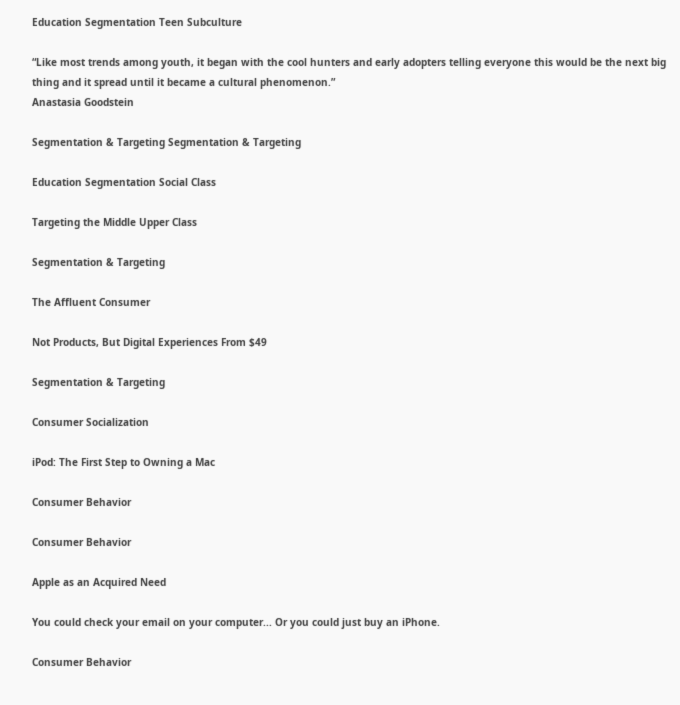Education Segmentation Teen Subculture

“Like most trends among youth, it began with the cool hunters and early adopters telling everyone this would be the next big thing and it spread until it became a cultural phenomenon.”
Anastasia Goodstein

Segmentation & Targeting Segmentation & Targeting

Education Segmentation Social Class

Targeting the Middle Upper Class

Segmentation & Targeting

The Affluent Consumer

Not Products, But Digital Experiences From $49

Segmentation & Targeting

Consumer Socialization

iPod: The First Step to Owning a Mac

Consumer Behavior

Consumer Behavior

Apple as an Acquired Need

You could check your email on your computer... Or you could just buy an iPhone.

Consumer Behavior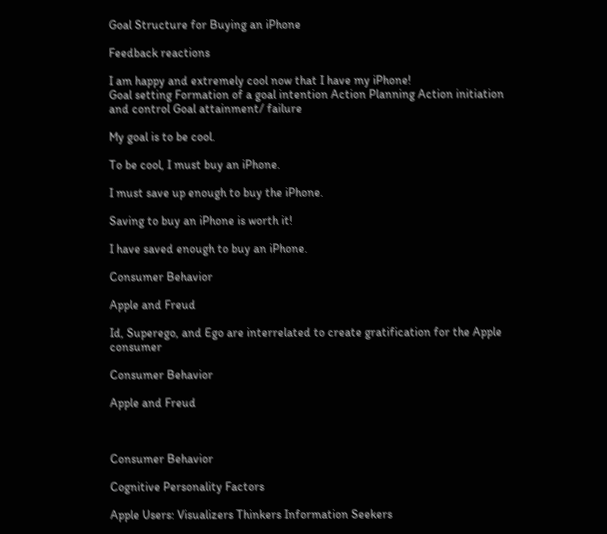Goal Structure for Buying an iPhone

Feedback reactions

I am happy and extremely cool now that I have my iPhone!
Goal setting Formation of a goal intention Action Planning Action initiation and control Goal attainment/ failure

My goal is to be cool.

To be cool, I must buy an iPhone.

I must save up enough to buy the iPhone.

Saving to buy an iPhone is worth it!

I have saved enough to buy an iPhone.

Consumer Behavior

Apple and Freud

Id, Superego, and Ego are interrelated to create gratification for the Apple consumer

Consumer Behavior

Apple and Freud



Consumer Behavior

Cognitive Personality Factors

Apple Users: Visualizers Thinkers Information Seekers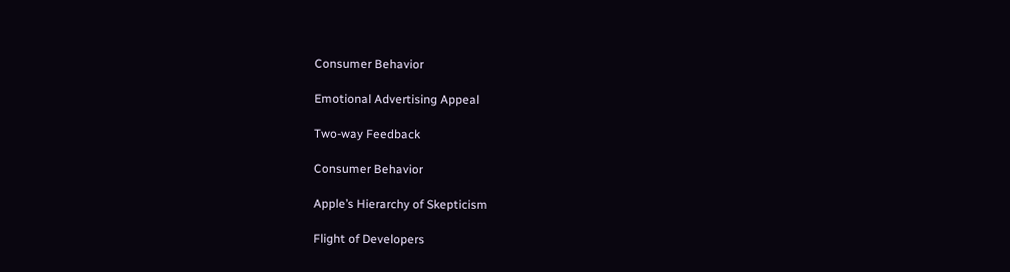Consumer Behavior

Emotional Advertising Appeal

Two-way Feedback

Consumer Behavior

Apple’s Hierarchy of Skepticism

Flight of Developers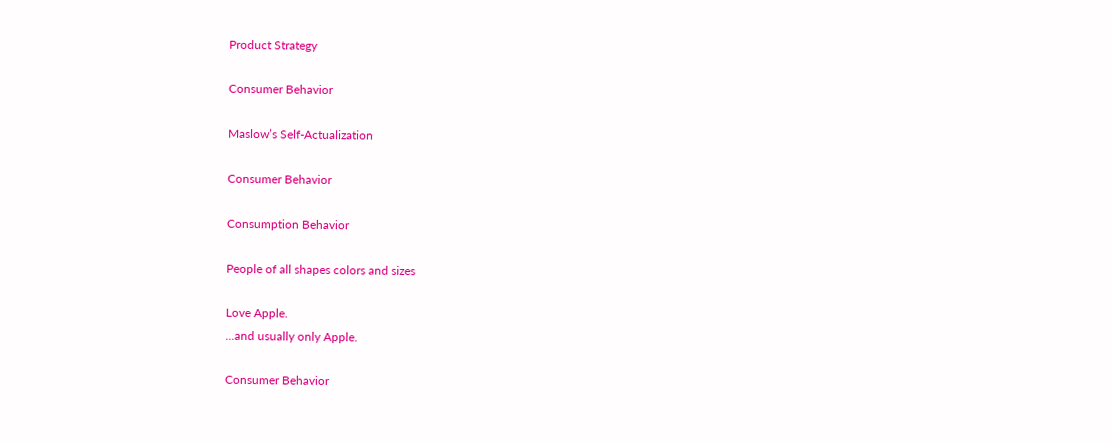Product Strategy

Consumer Behavior

Maslow’s Self-Actualization

Consumer Behavior

Consumption Behavior

People of all shapes colors and sizes

Love Apple.
...and usually only Apple.

Consumer Behavior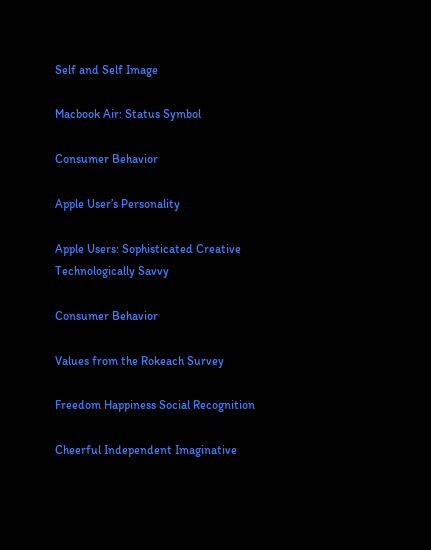Self and Self Image

Macbook Air: Status Symbol

Consumer Behavior

Apple User’s Personality

Apple Users: Sophisticated Creative Technologically Savvy

Consumer Behavior

Values from the Rokeach Survey

Freedom Happiness Social Recognition

Cheerful Independent Imaginative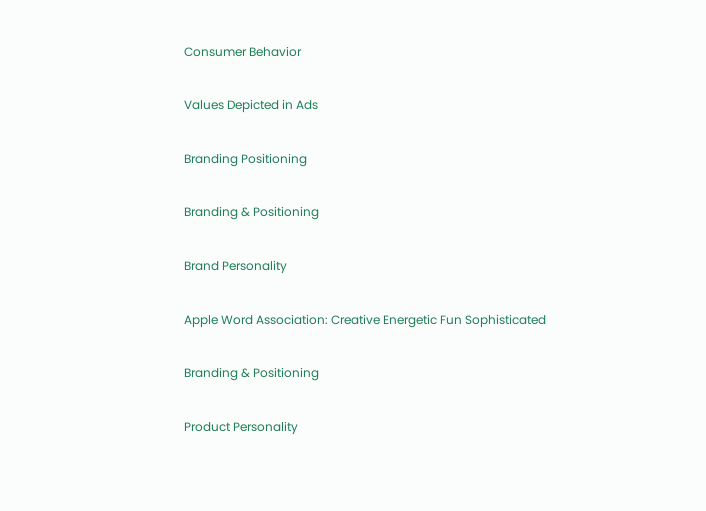Consumer Behavior

Values Depicted in Ads

Branding Positioning

Branding & Positioning

Brand Personality

Apple Word Association: Creative Energetic Fun Sophisticated

Branding & Positioning

Product Personality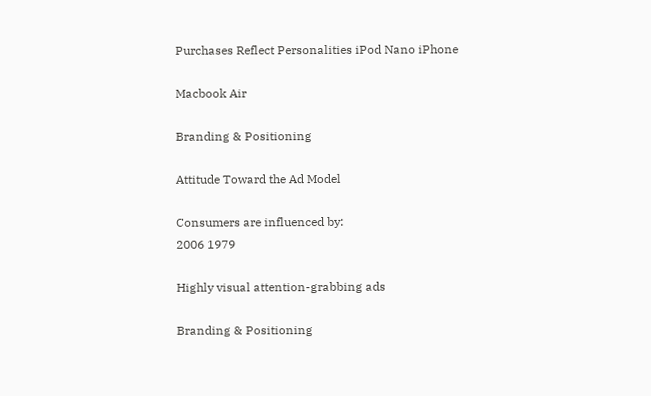Purchases Reflect Personalities iPod Nano iPhone

Macbook Air

Branding & Positioning

Attitude Toward the Ad Model

Consumers are influenced by:
2006 1979

Highly visual attention-grabbing ads

Branding & Positioning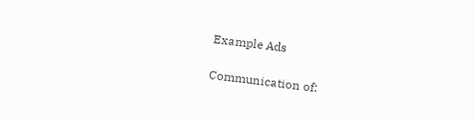Example Ads

Communication of: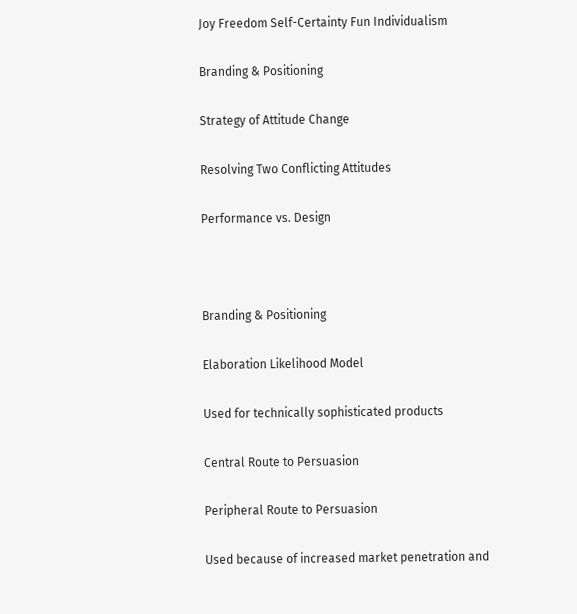Joy Freedom Self-Certainty Fun Individualism

Branding & Positioning

Strategy of Attitude Change

Resolving Two Conflicting Attitudes

Performance vs. Design



Branding & Positioning

Elaboration Likelihood Model

Used for technically sophisticated products

Central Route to Persuasion

Peripheral Route to Persuasion

Used because of increased market penetration and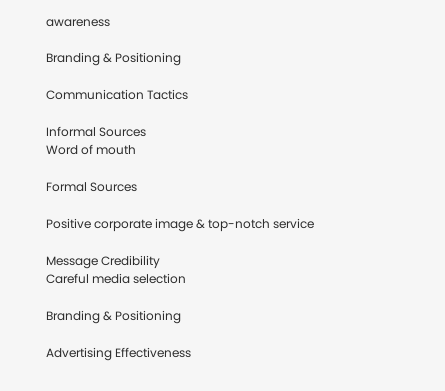awareness

Branding & Positioning

Communication Tactics

Informal Sources
Word of mouth

Formal Sources

Positive corporate image & top-notch service

Message Credibility
Careful media selection

Branding & Positioning

Advertising Effectiveness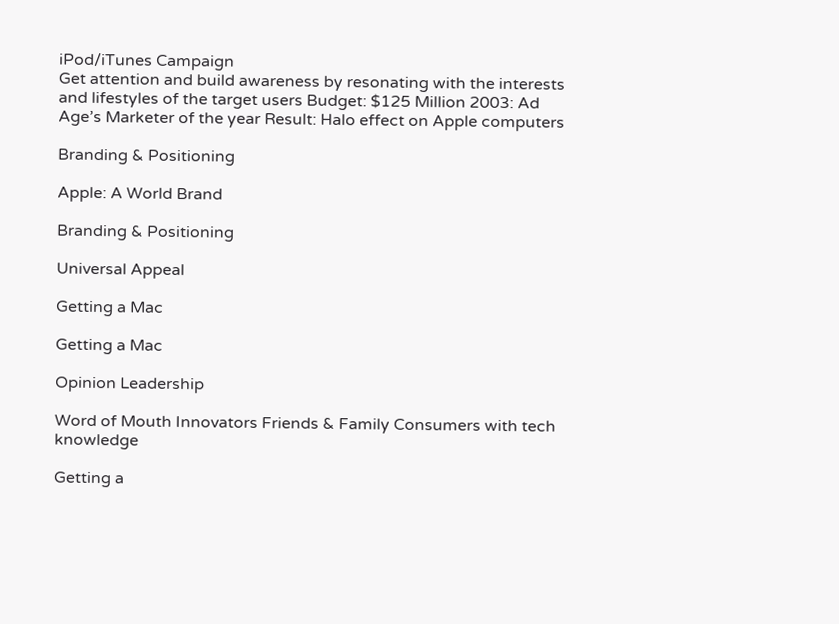iPod/iTunes Campaign
Get attention and build awareness by resonating with the interests and lifestyles of the target users Budget: $125 Million 2003: Ad Age’s Marketer of the year Result: Halo effect on Apple computers

Branding & Positioning

Apple: A World Brand

Branding & Positioning

Universal Appeal

Getting a Mac

Getting a Mac

Opinion Leadership

Word of Mouth Innovators Friends & Family Consumers with tech knowledge

Getting a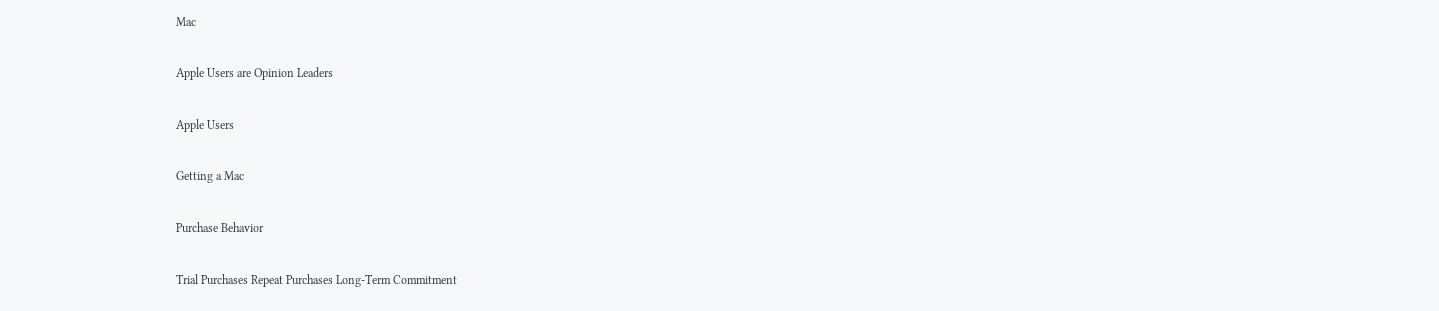Mac

Apple Users are Opinion Leaders

Apple Users

Getting a Mac

Purchase Behavior

Trial Purchases Repeat Purchases Long-Term Commitment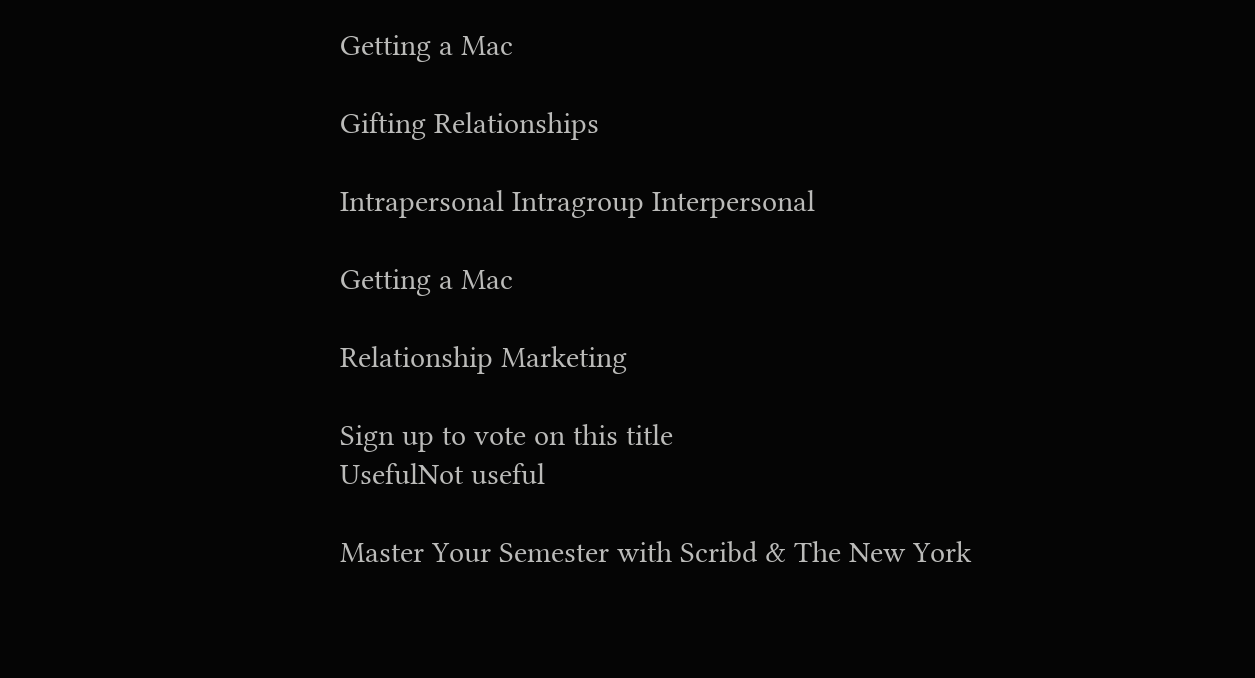Getting a Mac

Gifting Relationships

Intrapersonal Intragroup Interpersonal

Getting a Mac

Relationship Marketing

Sign up to vote on this title
UsefulNot useful

Master Your Semester with Scribd & The New York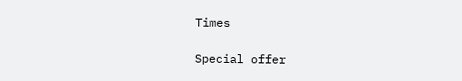Times

Special offer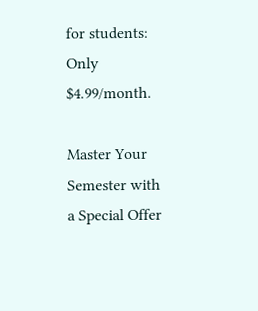for students: Only $4.99/month.

Master Your Semester with a Special Offer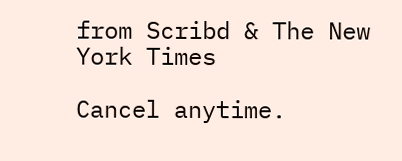from Scribd & The New York Times

Cancel anytime.